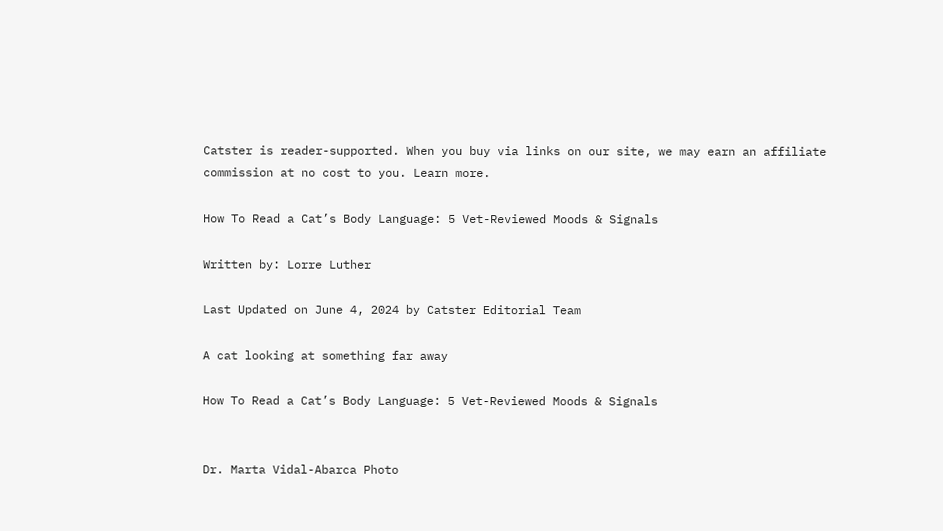Catster is reader-supported. When you buy via links on our site, we may earn an affiliate commission at no cost to you. Learn more.

How To Read a Cat’s Body Language: 5 Vet-Reviewed Moods & Signals

Written by: Lorre Luther

Last Updated on June 4, 2024 by Catster Editorial Team

A cat looking at something far away

How To Read a Cat’s Body Language: 5 Vet-Reviewed Moods & Signals


Dr. Marta Vidal-Abarca Photo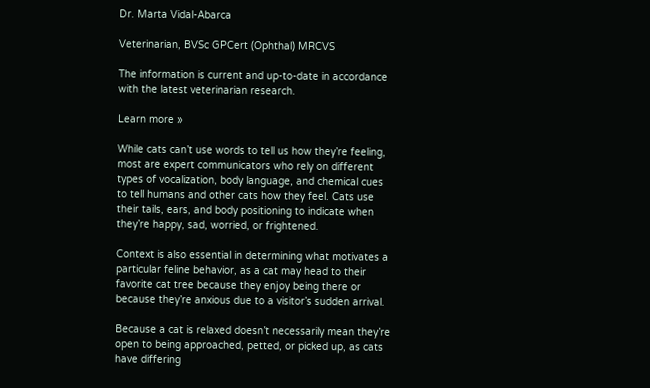Dr. Marta Vidal-Abarca

Veterinarian, BVSc GPCert (Ophthal) MRCVS

The information is current and up-to-date in accordance with the latest veterinarian research.

Learn more »

While cats can’t use words to tell us how they’re feeling, most are expert communicators who rely on different types of vocalization, body language, and chemical cues to tell humans and other cats how they feel. Cats use their tails, ears, and body positioning to indicate when they’re happy, sad, worried, or frightened.

Context is also essential in determining what motivates a particular feline behavior, as a cat may head to their favorite cat tree because they enjoy being there or because they’re anxious due to a visitor’s sudden arrival.

Because a cat is relaxed doesn’t necessarily mean they’re open to being approached, petted, or picked up, as cats have differing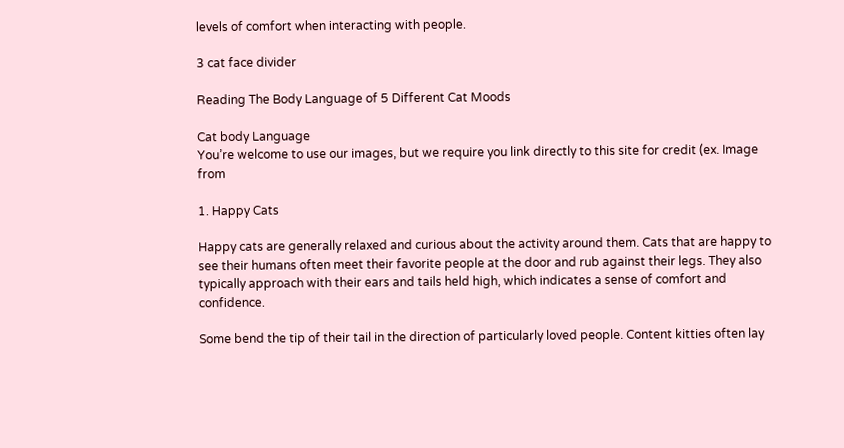levels of comfort when interacting with people.

3 cat face divider

Reading The Body Language of 5 Different Cat Moods

Cat body Language
You’re welcome to use our images, but we require you link directly to this site for credit (ex. Image from

1. Happy Cats

Happy cats are generally relaxed and curious about the activity around them. Cats that are happy to see their humans often meet their favorite people at the door and rub against their legs. They also typically approach with their ears and tails held high, which indicates a sense of comfort and confidence.

Some bend the tip of their tail in the direction of particularly loved people. Content kitties often lay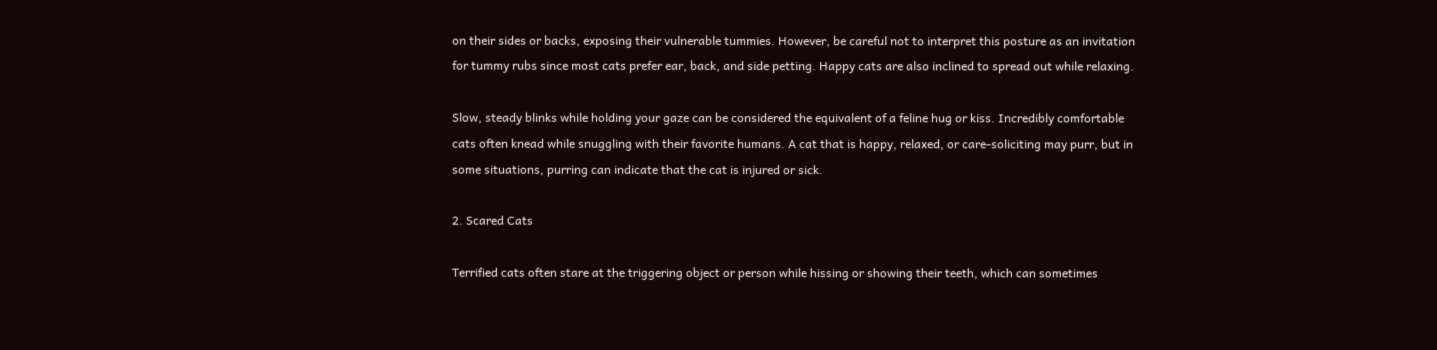on their sides or backs, exposing their vulnerable tummies. However, be careful not to interpret this posture as an invitation for tummy rubs since most cats prefer ear, back, and side petting. Happy cats are also inclined to spread out while relaxing.

Slow, steady blinks while holding your gaze can be considered the equivalent of a feline hug or kiss. Incredibly comfortable cats often knead while snuggling with their favorite humans. A cat that is happy, relaxed, or care-soliciting may purr, but in some situations, purring can indicate that the cat is injured or sick.

2. Scared Cats

Terrified cats often stare at the triggering object or person while hissing or showing their teeth, which can sometimes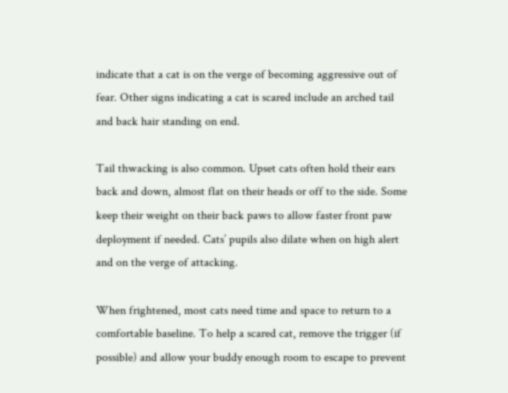indicate that a cat is on the verge of becoming aggressive out of fear. Other signs indicating a cat is scared include an arched tail and back hair standing on end.

Tail thwacking is also common. Upset cats often hold their ears back and down, almost flat on their heads or off to the side. Some keep their weight on their back paws to allow faster front paw deployment if needed. Cats’ pupils also dilate when on high alert and on the verge of attacking.

When frightened, most cats need time and space to return to a comfortable baseline. To help a scared cat, remove the trigger (if possible) and allow your buddy enough room to escape to prevent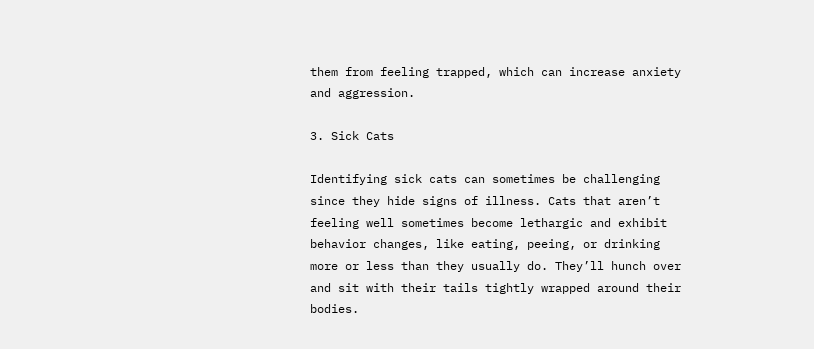them from feeling trapped, which can increase anxiety and aggression.

3. Sick Cats

Identifying sick cats can sometimes be challenging since they hide signs of illness. Cats that aren’t feeling well sometimes become lethargic and exhibit behavior changes, like eating, peeing, or drinking more or less than they usually do. They’ll hunch over and sit with their tails tightly wrapped around their bodies.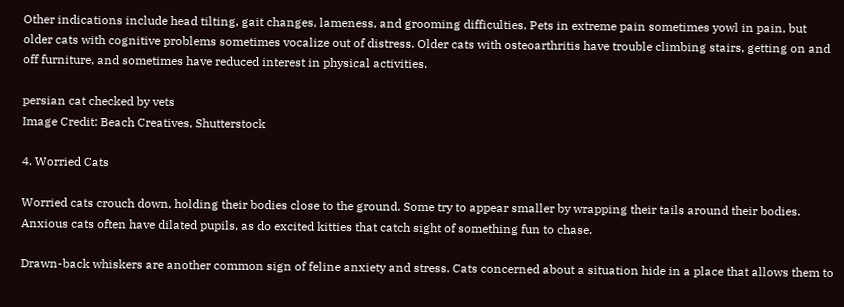Other indications include head tilting, gait changes, lameness, and grooming difficulties. Pets in extreme pain sometimes yowl in pain, but older cats with cognitive problems sometimes vocalize out of distress. Older cats with osteoarthritis have trouble climbing stairs, getting on and off furniture, and sometimes have reduced interest in physical activities.

persian cat checked by vets
Image Credit: Beach Creatives, Shutterstock

4. Worried Cats

Worried cats crouch down, holding their bodies close to the ground. Some try to appear smaller by wrapping their tails around their bodies. Anxious cats often have dilated pupils, as do excited kitties that catch sight of something fun to chase.

Drawn-back whiskers are another common sign of feline anxiety and stress. Cats concerned about a situation hide in a place that allows them to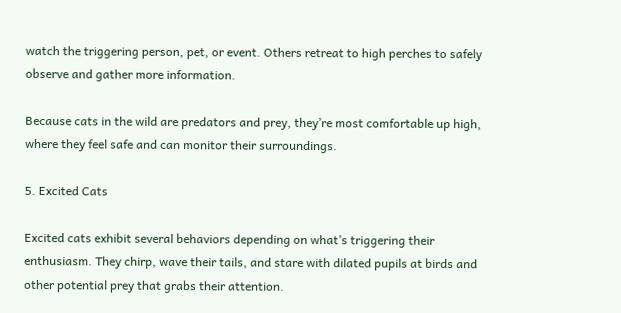watch the triggering person, pet, or event. Others retreat to high perches to safely observe and gather more information.

Because cats in the wild are predators and prey, they’re most comfortable up high, where they feel safe and can monitor their surroundings.

5. Excited Cats

Excited cats exhibit several behaviors depending on what’s triggering their enthusiasm. They chirp, wave their tails, and stare with dilated pupils at birds and other potential prey that grabs their attention.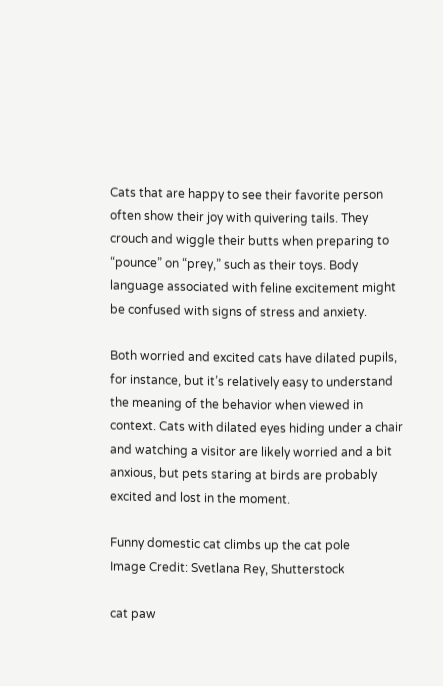Cats that are happy to see their favorite person often show their joy with quivering tails. They crouch and wiggle their butts when preparing to “pounce” on “prey,” such as their toys. Body language associated with feline excitement might be confused with signs of stress and anxiety.

Both worried and excited cats have dilated pupils, for instance, but it’s relatively easy to understand the meaning of the behavior when viewed in context. Cats with dilated eyes hiding under a chair and watching a visitor are likely worried and a bit anxious, but pets staring at birds are probably excited and lost in the moment.

Funny domestic cat climbs up the cat pole
Image Credit: Svetlana Rey, Shutterstock

cat paw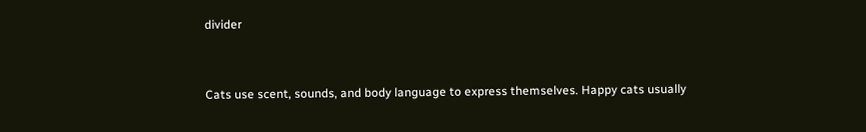divider


Cats use scent, sounds, and body language to express themselves. Happy cats usually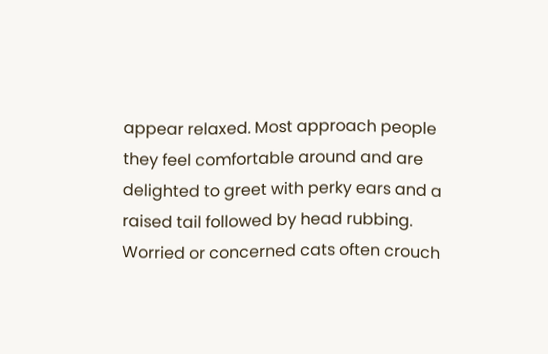appear relaxed. Most approach people they feel comfortable around and are delighted to greet with perky ears and a raised tail followed by head rubbing. Worried or concerned cats often crouch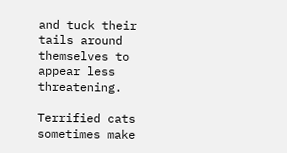and tuck their tails around themselves to appear less threatening.

Terrified cats sometimes make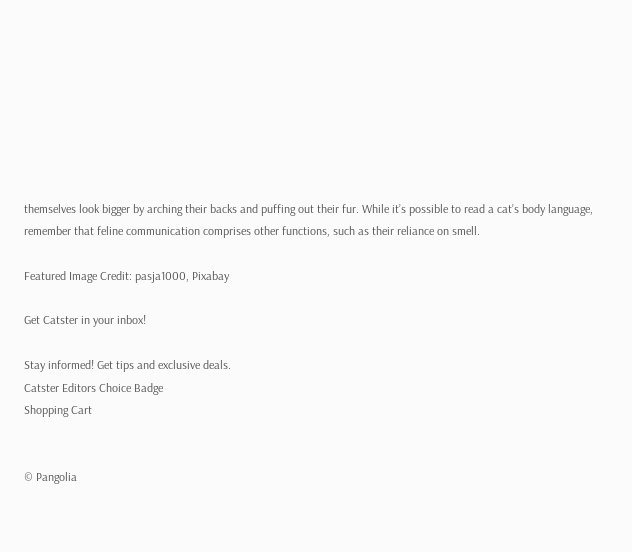themselves look bigger by arching their backs and puffing out their fur. While it’s possible to read a cat’s body language, remember that feline communication comprises other functions, such as their reliance on smell.

Featured Image Credit: pasja1000, Pixabay

Get Catster in your inbox!

Stay informed! Get tips and exclusive deals.
Catster Editors Choice Badge
Shopping Cart


© Pangolia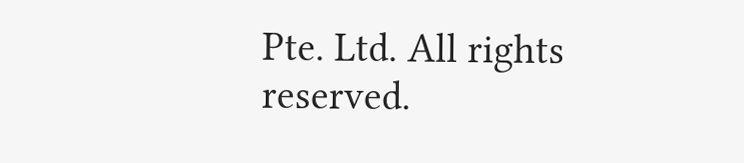Pte. Ltd. All rights reserved.